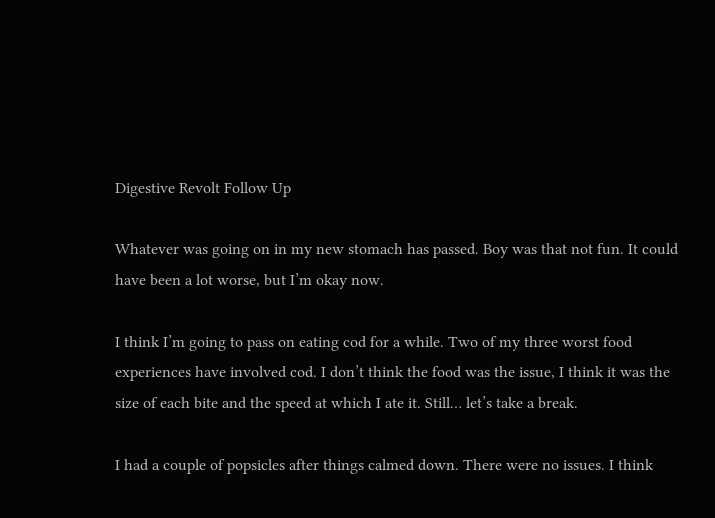Digestive Revolt Follow Up

Whatever was going on in my new stomach has passed. Boy was that not fun. It could have been a lot worse, but I’m okay now.

I think I’m going to pass on eating cod for a while. Two of my three worst food experiences have involved cod. I don’t think the food was the issue, I think it was the size of each bite and the speed at which I ate it. Still… let’s take a break.

I had a couple of popsicles after things calmed down. There were no issues. I think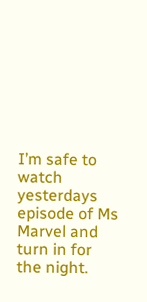I’m safe to watch yesterdays episode of Ms Marvel and turn in for the night.